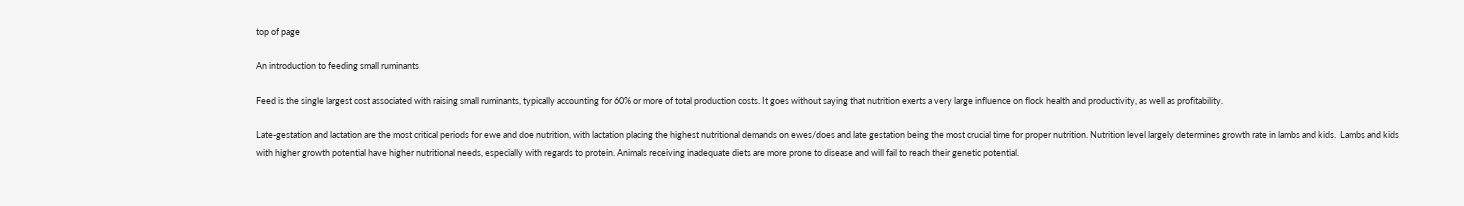top of page

An introduction to feeding small ruminants

Feed is the single largest cost associated with raising small ruminants, typically accounting for 60% or more of total production costs. It goes without saying that nutrition exerts a very large influence on flock health and productivity, as well as profitability.

Late-gestation and lactation are the most critical periods for ewe and doe nutrition, with lactation placing the highest nutritional demands on ewes/does and late gestation being the most crucial time for proper nutrition. Nutrition level largely determines growth rate in lambs and kids.  Lambs and kids with higher growth potential have higher nutritional needs, especially with regards to protein. Animals receiving inadequate diets are more prone to disease and will fail to reach their genetic potential.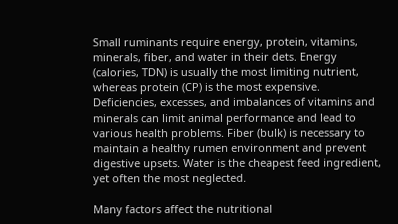Small ruminants require energy, protein, vitamins, minerals, fiber, and water in their dets. Energy (calories, TDN) is usually the most limiting nutrient, whereas protein (CP) is the most expensive. Deficiencies, excesses, and imbalances of vitamins and minerals can limit animal performance and lead to various health problems. Fiber (bulk) is necessary to maintain a healthy rumen environment and prevent digestive upsets. Water is the cheapest feed ingredient, yet often the most neglected.

Many factors affect the nutritional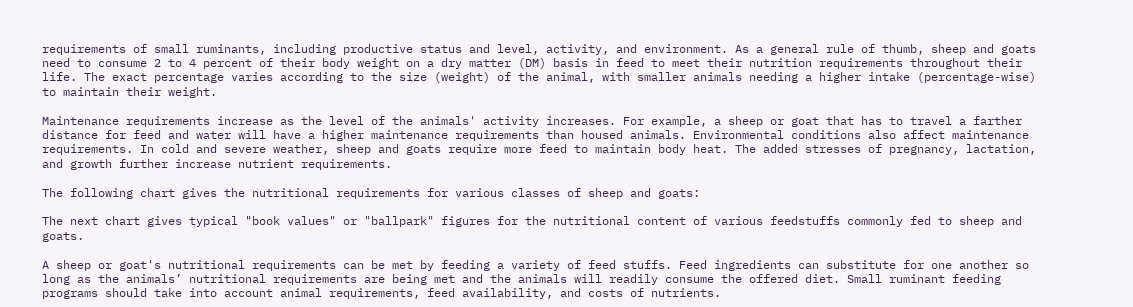requirements of small ruminants, including productive status and level, activity, and environment. As a general rule of thumb, sheep and goats need to consume 2 to 4 percent of their body weight on a dry matter (DM) basis in feed to meet their nutrition requirements throughout their life. The exact percentage varies according to the size (weight) of the animal, with smaller animals needing a higher intake (percentage-wise) to maintain their weight.

Maintenance requirements increase as the level of the animals' activity increases. For example, a sheep or goat that has to travel a farther distance for feed and water will have a higher maintenance requirements than housed animals. Environmental conditions also affect maintenance requirements. In cold and severe weather, sheep and goats require more feed to maintain body heat. The added stresses of pregnancy, lactation, and growth further increase nutrient requirements.

The following chart gives the nutritional requirements for various classes of sheep and goats:

The next chart gives typical "book values" or "ballpark" figures for the nutritional content of various feedstuffs commonly fed to sheep and goats.

A sheep or goat's nutritional requirements can be met by feeding a variety of feed stuffs. Feed ingredients can substitute for one another so long as the animals’ nutritional requirements are being met and the animals will readily consume the offered diet. Small ruminant feeding programs should take into account animal requirements, feed availability, and costs of nutrients.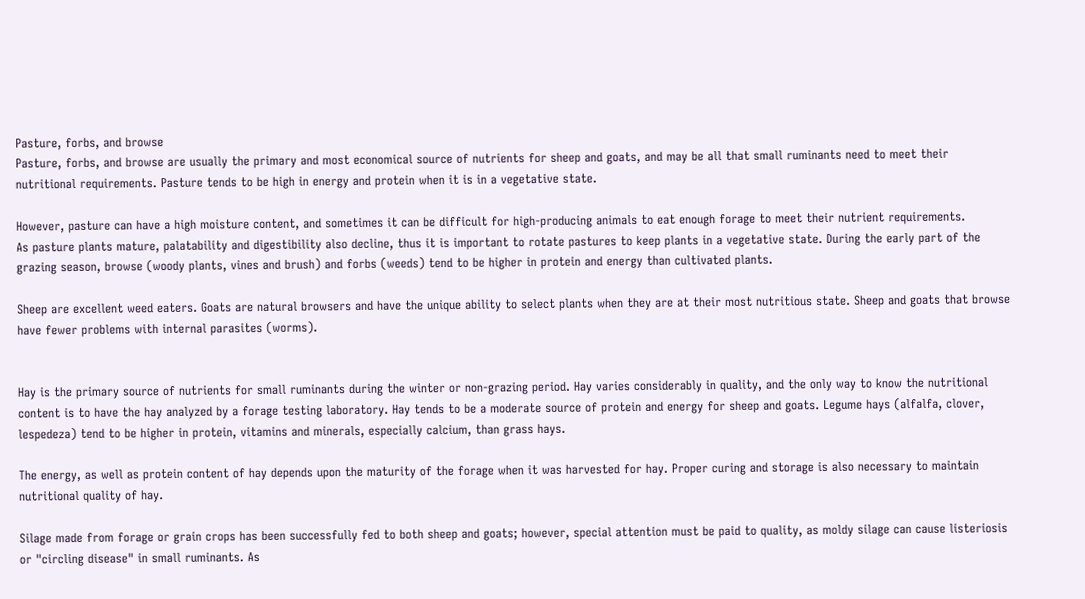Pasture, forbs, and browse
Pasture, forbs, and browse are usually the primary and most economical source of nutrients for sheep and goats, and may be all that small ruminants need to meet their nutritional requirements. Pasture tends to be high in energy and protein when it is in a vegetative state.

However, pasture can have a high moisture content, and sometimes it can be difficult for high-producing animals to eat enough forage to meet their nutrient requirements.
As pasture plants mature, palatability and digestibility also decline, thus it is important to rotate pastures to keep plants in a vegetative state. During the early part of the grazing season, browse (woody plants, vines and brush) and forbs (weeds) tend to be higher in protein and energy than cultivated plants.

Sheep are excellent weed eaters. Goats are natural browsers and have the unique ability to select plants when they are at their most nutritious state. Sheep and goats that browse have fewer problems with internal parasites (worms).


Hay is the primary source of nutrients for small ruminants during the winter or non-grazing period. Hay varies considerably in quality, and the only way to know the nutritional content is to have the hay analyzed by a forage testing laboratory. Hay tends to be a moderate source of protein and energy for sheep and goats. Legume hays (alfalfa, clover, lespedeza) tend to be higher in protein, vitamins and minerals, especially calcium, than grass hays.

The energy, as well as protein content of hay depends upon the maturity of the forage when it was harvested for hay. Proper curing and storage is also necessary to maintain nutritional quality of hay.

Silage made from forage or grain crops has been successfully fed to both sheep and goats; however, special attention must be paid to quality, as moldy silage can cause listeriosis or "circling disease" in small ruminants. As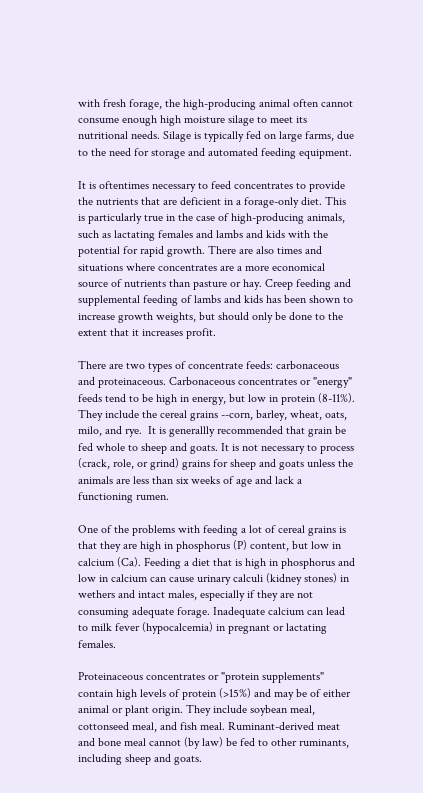with fresh forage, the high-producing animal often cannot consume enough high moisture silage to meet its nutritional needs. Silage is typically fed on large farms, due to the need for storage and automated feeding equipment.

It is oftentimes necessary to feed concentrates to provide the nutrients that are deficient in a forage-only diet. This is particularly true in the case of high-producing animals, such as lactating females and lambs and kids with the potential for rapid growth. There are also times and situations where concentrates are a more economical source of nutrients than pasture or hay. Creep feeding and supplemental feeding of lambs and kids has been shown to increase growth weights, but should only be done to the extent that it increases profit.

There are two types of concentrate feeds: carbonaceous and proteinaceous. Carbonaceous concentrates or "energy" feeds tend to be high in energy, but low in protein (8-11%). They include the cereal grains --corn, barley, wheat, oats, milo, and rye.  It is generallly recommended that grain be fed whole to sheep and goats. It is not necessary to process (crack, role, or grind) grains for sheep and goats unless the animals are less than six weeks of age and lack a functioning rumen.

One of the problems with feeding a lot of cereal grains is that they are high in phosphorus (P) content, but low in calcium (Ca). Feeding a diet that is high in phosphorus and low in calcium can cause urinary calculi (kidney stones) in wethers and intact males, especially if they are not consuming adequate forage. Inadequate calcium can lead to milk fever (hypocalcemia) in pregnant or lactating females.

Proteinaceous concentrates or "protein supplements" contain high levels of protein (>15%) and may be of either animal or plant origin. They include soybean meal, cottonseed meal, and fish meal. Ruminant-derived meat and bone meal cannot (by law) be fed to other ruminants, including sheep and goats.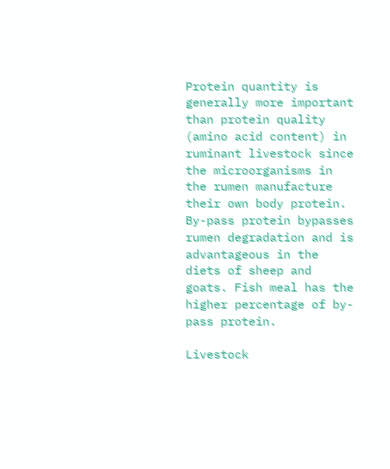Protein quantity is generally more important than protein quality (amino acid content) in ruminant livestock since the microorganisms in the rumen manufacture their own body protein. By-pass protein bypasses rumen degradation and is advantageous in the diets of sheep and goats. Fish meal has the higher percentage of by-pass protein.

Livestock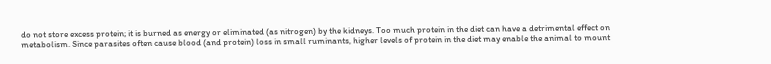do not store excess protein; it is burned as energy or eliminated (as nitrogen) by the kidneys. Too much protein in the diet can have a detrimental effect on metabolism. Since parasites often cause blood (and protein) loss in small ruminants, higher levels of protein in the diet may enable the animal to mount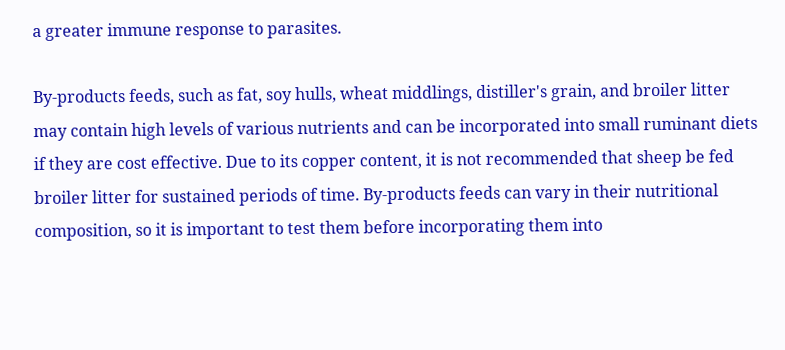a greater immune response to parasites.

By-products feeds, such as fat, soy hulls, wheat middlings, distiller's grain, and broiler litter may contain high levels of various nutrients and can be incorporated into small ruminant diets if they are cost effective. Due to its copper content, it is not recommended that sheep be fed broiler litter for sustained periods of time. By-products feeds can vary in their nutritional composition, so it is important to test them before incorporating them into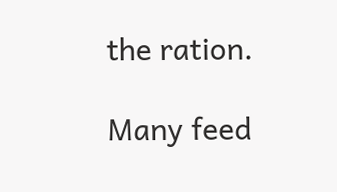the ration.

Many feed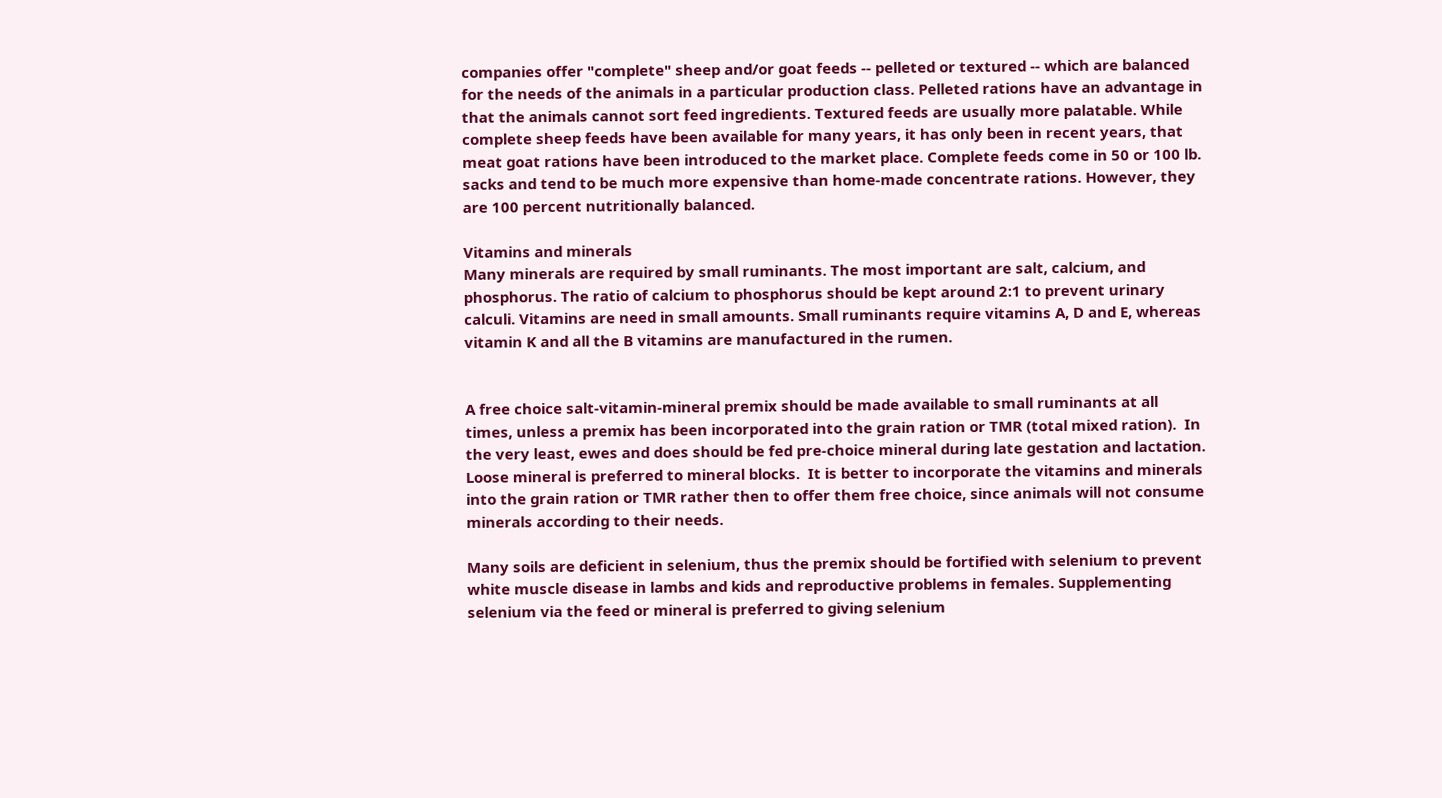companies offer "complete" sheep and/or goat feeds -- pelleted or textured -- which are balanced for the needs of the animals in a particular production class. Pelleted rations have an advantage in that the animals cannot sort feed ingredients. Textured feeds are usually more palatable. While complete sheep feeds have been available for many years, it has only been in recent years, that meat goat rations have been introduced to the market place. Complete feeds come in 50 or 100 lb. sacks and tend to be much more expensive than home-made concentrate rations. However, they are 100 percent nutritionally balanced.

Vitamins and minerals
Many minerals are required by small ruminants. The most important are salt, calcium, and phosphorus. The ratio of calcium to phosphorus should be kept around 2:1 to prevent urinary calculi. Vitamins are need in small amounts. Small ruminants require vitamins A, D and E, whereas vitamin K and all the B vitamins are manufactured in the rumen.


A free choice salt-vitamin-mineral premix should be made available to small ruminants at all times, unless a premix has been incorporated into the grain ration or TMR (total mixed ration).  In the very least, ewes and does should be fed pre-choice mineral during late gestation and lactation. Loose mineral is preferred to mineral blocks.  It is better to incorporate the vitamins and minerals into the grain ration or TMR rather then to offer them free choice, since animals will not consume minerals according to their needs.

Many soils are deficient in selenium, thus the premix should be fortified with selenium to prevent white muscle disease in lambs and kids and reproductive problems in females. Supplementing selenium via the feed or mineral is preferred to giving selenium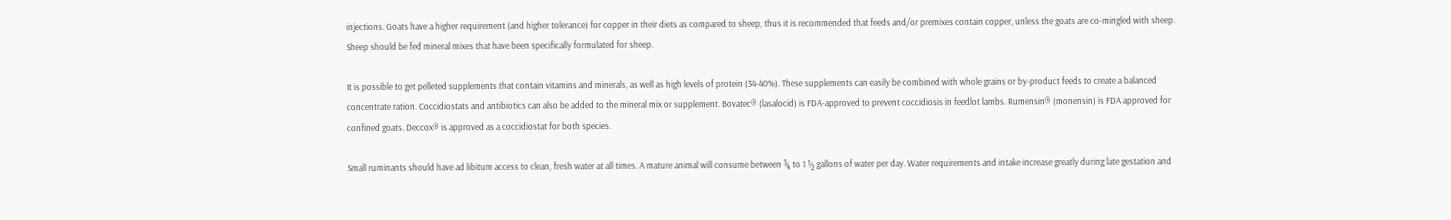injections. Goats have a higher requirement (and higher tolerance) for copper in their diets as compared to sheep, thus it is recommended that feeds and/or premixes contain copper, unless the goats are co-mingled with sheep. Sheep should be fed mineral mixes that have been specifically formulated for sheep.

It is possible to get pelleted supplements that contain vitamins and minerals, as well as high levels of protein (34-40%). These supplements can easily be combined with whole grains or by-product feeds to create a balanced concentrate ration. Coccidiostats and antibiotics can also be added to the mineral mix or supplement. Bovatec® (lasalocid) is FDA-approved to prevent coccidiosis in feedlot lambs. Rumensin® (monensin) is FDA approved for confined goats. Deccox® is approved as a coccidiostat for both species.

Small ruminants should have ad libitum access to clean, fresh water at all times. A mature animal will consume between ¾ to 1 ½ gallons of water per day. Water requirements and intake increase greatly during late gestation and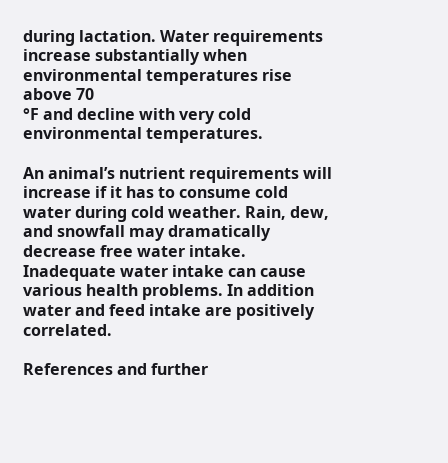during lactation. Water requirements increase substantially when environmental temperatures rise above 70
°F and decline with very cold environmental temperatures.

An animal’s nutrient requirements will increase if it has to consume cold water during cold weather. Rain, dew, and snowfall may dramatically decrease free water intake. Inadequate water intake can cause various health problems. In addition water and feed intake are positively correlated.

References and further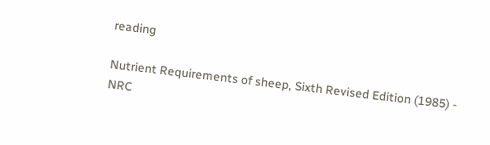reading

Nutrient Requirements of sheep, Sixth Revised Edition (1985) - NRC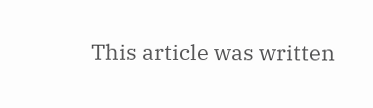This article was written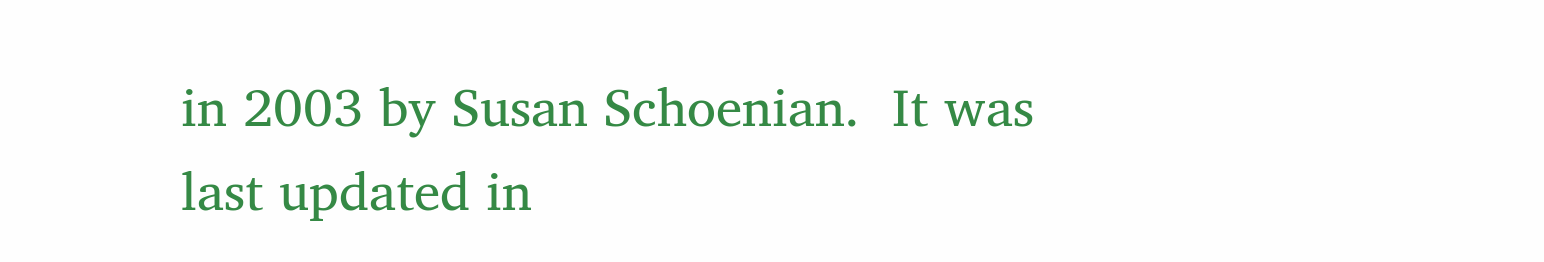in 2003 by Susan Schoenian.  It was last updated in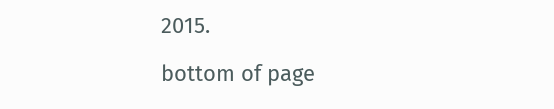2015.

bottom of page